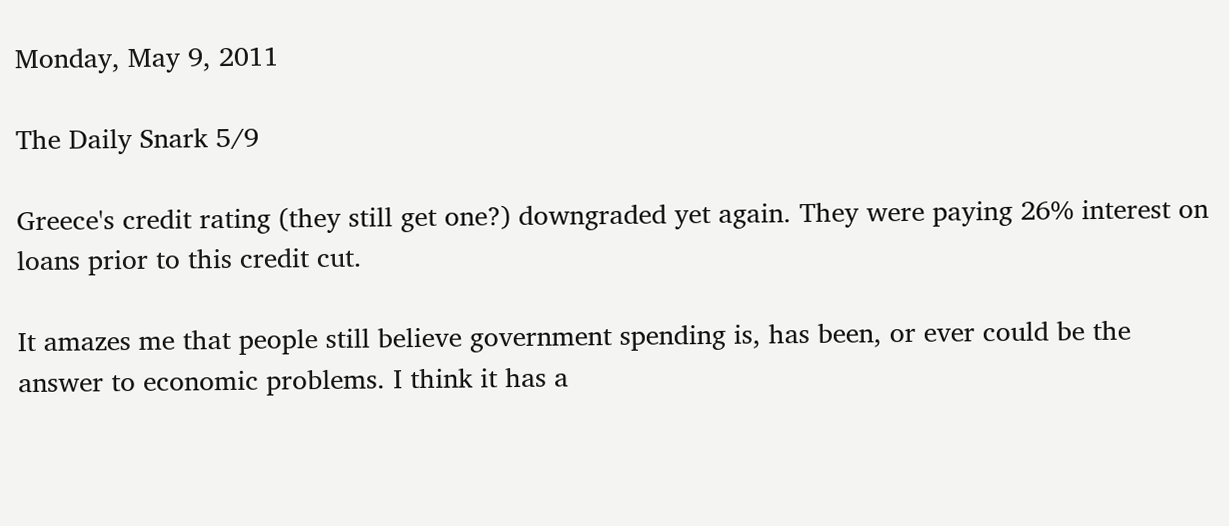Monday, May 9, 2011

The Daily Snark 5/9

Greece's credit rating (they still get one?) downgraded yet again. They were paying 26% interest on loans prior to this credit cut.

It amazes me that people still believe government spending is, has been, or ever could be the answer to economic problems. I think it has a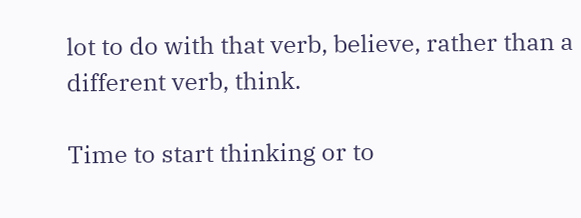lot to do with that verb, believe, rather than a different verb, think.

Time to start thinking or to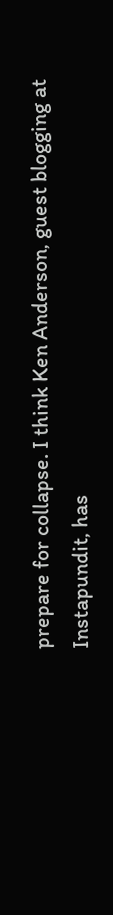prepare for collapse. I think Ken Anderson, guest blogging at Instapundit, has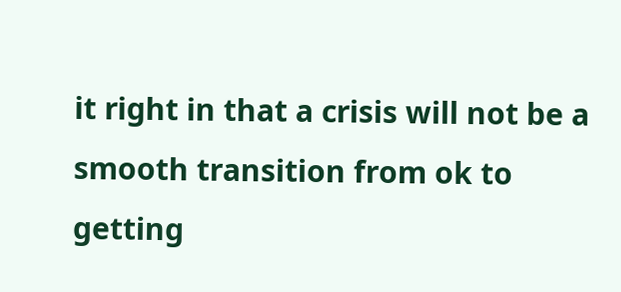it right in that a crisis will not be a smooth transition from ok to getting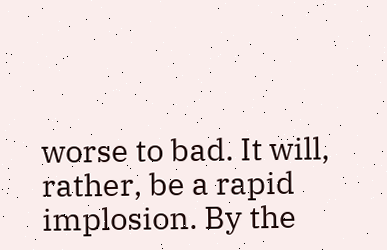worse to bad. It will, rather, be a rapid implosion. By the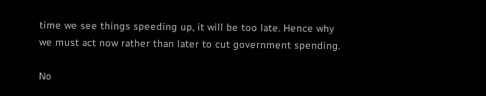time we see things speeding up, it will be too late. Hence why we must act now rather than later to cut government spending.

No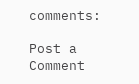comments:

Post a Comment